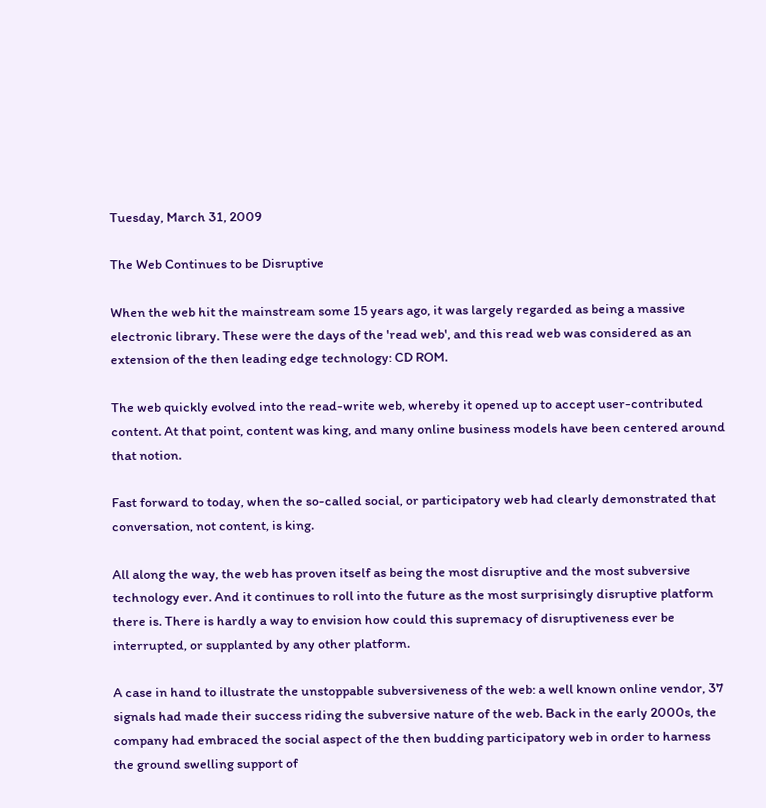Tuesday, March 31, 2009

The Web Continues to be Disruptive

When the web hit the mainstream some 15 years ago, it was largely regarded as being a massive electronic library. These were the days of the 'read web', and this read web was considered as an extension of the then leading edge technology: CD ROM.

The web quickly evolved into the read-write web, whereby it opened up to accept user-contributed content. At that point, content was king, and many online business models have been centered around that notion.

Fast forward to today, when the so-called social, or participatory web had clearly demonstrated that conversation, not content, is king.

All along the way, the web has proven itself as being the most disruptive and the most subversive technology ever. And it continues to roll into the future as the most surprisingly disruptive platform there is. There is hardly a way to envision how could this supremacy of disruptiveness ever be interrupted, or supplanted by any other platform.

A case in hand to illustrate the unstoppable subversiveness of the web: a well known online vendor, 37 signals had made their success riding the subversive nature of the web. Back in the early 2000s, the company had embraced the social aspect of the then budding participatory web in order to harness the ground swelling support of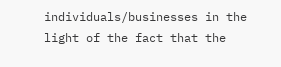individuals/businesses in the light of the fact that the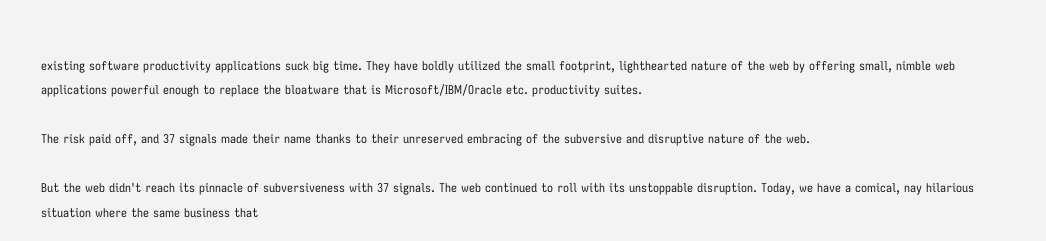existing software productivity applications suck big time. They have boldly utilized the small footprint, lighthearted nature of the web by offering small, nimble web applications powerful enough to replace the bloatware that is Microsoft/IBM/Oracle etc. productivity suites.

The risk paid off, and 37 signals made their name thanks to their unreserved embracing of the subversive and disruptive nature of the web.

But the web didn't reach its pinnacle of subversiveness with 37 signals. The web continued to roll with its unstoppable disruption. Today, we have a comical, nay hilarious situation where the same business that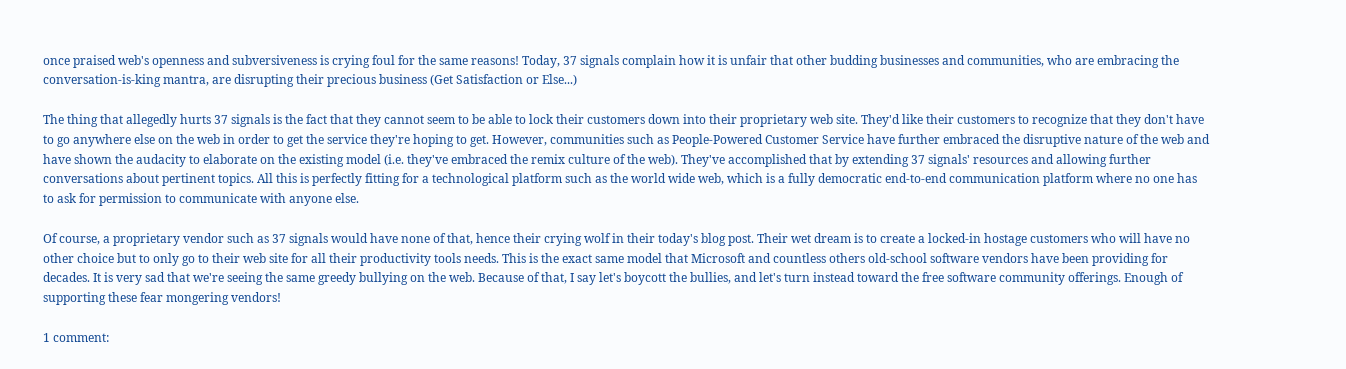once praised web's openness and subversiveness is crying foul for the same reasons! Today, 37 signals complain how it is unfair that other budding businesses and communities, who are embracing the conversation-is-king mantra, are disrupting their precious business (Get Satisfaction or Else...)

The thing that allegedly hurts 37 signals is the fact that they cannot seem to be able to lock their customers down into their proprietary web site. They'd like their customers to recognize that they don't have to go anywhere else on the web in order to get the service they're hoping to get. However, communities such as People-Powered Customer Service have further embraced the disruptive nature of the web and have shown the audacity to elaborate on the existing model (i.e. they've embraced the remix culture of the web). They've accomplished that by extending 37 signals' resources and allowing further conversations about pertinent topics. All this is perfectly fitting for a technological platform such as the world wide web, which is a fully democratic end-to-end communication platform where no one has to ask for permission to communicate with anyone else.

Of course, a proprietary vendor such as 37 signals would have none of that, hence their crying wolf in their today's blog post. Their wet dream is to create a locked-in hostage customers who will have no other choice but to only go to their web site for all their productivity tools needs. This is the exact same model that Microsoft and countless others old-school software vendors have been providing for decades. It is very sad that we're seeing the same greedy bullying on the web. Because of that, I say let's boycott the bullies, and let's turn instead toward the free software community offerings. Enough of supporting these fear mongering vendors!

1 comment: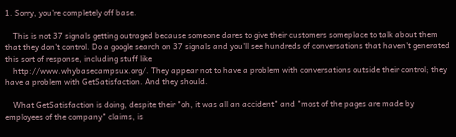1. Sorry, you're completely off base.

    This is not 37 signals getting outraged because someone dares to give their customers someplace to talk about them that they don't control. Do a google search on 37 signals and you'll see hundreds of conversations that haven't generated this sort of response, including stuff like
    http://www.whybasecampsux.org/. They appear not to have a problem with conversations outside their control; they have a problem with GetSatisfaction. And they should.

    What GetSatisfaction is doing, despite their "oh, it was all an accident" and "most of the pages are made by employees of the company" claims, is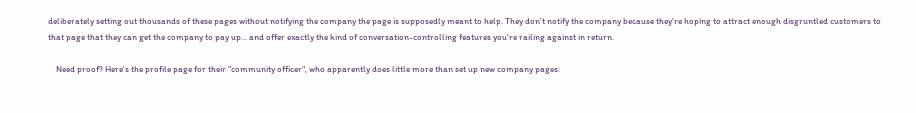deliberately setting out thousands of these pages without notifying the company the page is supposedly meant to help. They don't notify the company because they're hoping to attract enough disgruntled customers to that page that they can get the company to pay up... and offer exactly the kind of conversation-controlling features you're railing against in return.

    Need proof? Here's the profile page for their "community officer", who apparently does little more than set up new company pages: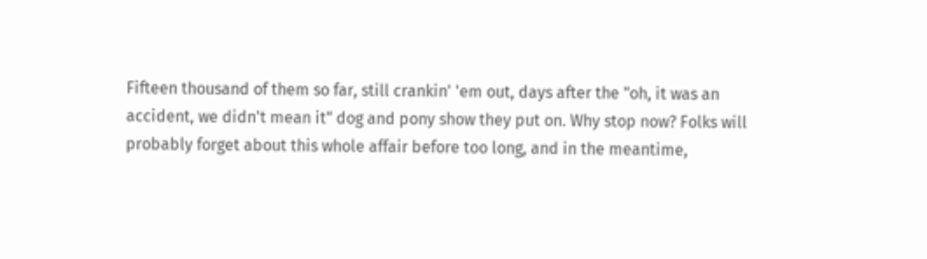Fifteen thousand of them so far, still crankin' 'em out, days after the "oh, it was an accident, we didn't mean it" dog and pony show they put on. Why stop now? Folks will probably forget about this whole affair before too long, and in the meantime,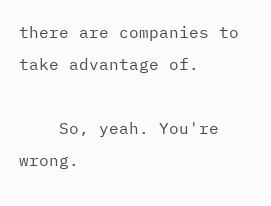there are companies to take advantage of.

    So, yeah. You're wrong.